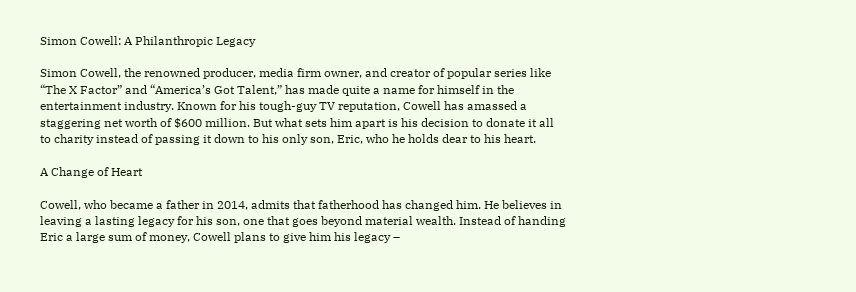Simon Cowell: A Philanthropic Legacy

Simon Cowell, the renowned producer, media firm owner, and creator of popular series like “The X Factor” and “America’s Got Talent,” has made quite a name for himself in the entertainment industry. Known for his tough-guy TV reputation, Cowell has amassed a staggering net worth of $600 million. But what sets him apart is his decision to donate it all to charity instead of passing it down to his only son, Eric, who he holds dear to his heart.

A Change of Heart

Cowell, who became a father in 2014, admits that fatherhood has changed him. He believes in leaving a lasting legacy for his son, one that goes beyond material wealth. Instead of handing Eric a large sum of money, Cowell plans to give him his legacy –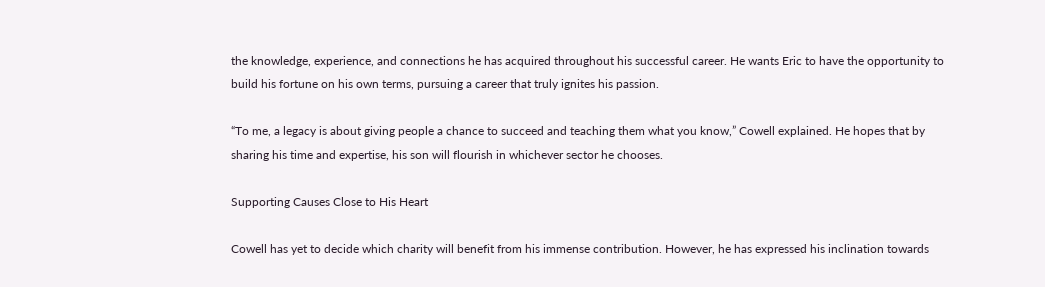the knowledge, experience, and connections he has acquired throughout his successful career. He wants Eric to have the opportunity to build his fortune on his own terms, pursuing a career that truly ignites his passion.

“To me, a legacy is about giving people a chance to succeed and teaching them what you know,” Cowell explained. He hopes that by sharing his time and expertise, his son will flourish in whichever sector he chooses.

Supporting Causes Close to His Heart

Cowell has yet to decide which charity will benefit from his immense contribution. However, he has expressed his inclination towards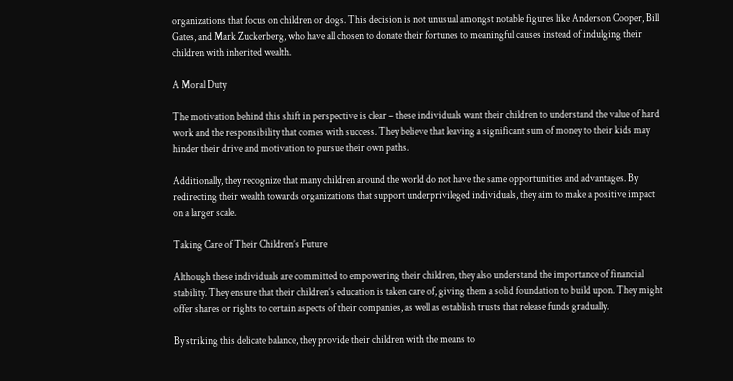organizations that focus on children or dogs. This decision is not unusual amongst notable figures like Anderson Cooper, Bill Gates, and Mark Zuckerberg, who have all chosen to donate their fortunes to meaningful causes instead of indulging their children with inherited wealth.

A Moral Duty

The motivation behind this shift in perspective is clear – these individuals want their children to understand the value of hard work and the responsibility that comes with success. They believe that leaving a significant sum of money to their kids may hinder their drive and motivation to pursue their own paths.

Additionally, they recognize that many children around the world do not have the same opportunities and advantages. By redirecting their wealth towards organizations that support underprivileged individuals, they aim to make a positive impact on a larger scale.

Taking Care of Their Children’s Future

Although these individuals are committed to empowering their children, they also understand the importance of financial stability. They ensure that their children’s education is taken care of, giving them a solid foundation to build upon. They might offer shares or rights to certain aspects of their companies, as well as establish trusts that release funds gradually.

By striking this delicate balance, they provide their children with the means to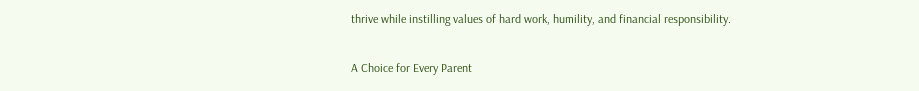thrive while instilling values of hard work, humility, and financial responsibility.

A Choice for Every Parent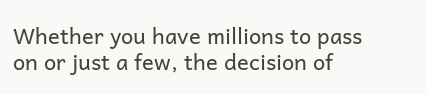Whether you have millions to pass on or just a few, the decision of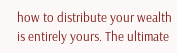how to distribute your wealth is entirely yours. The ultimate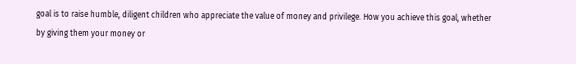goal is to raise humble, diligent children who appreciate the value of money and privilege. How you achieve this goal, whether by giving them your money or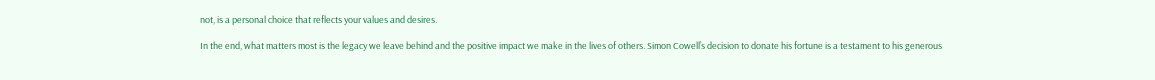not, is a personal choice that reflects your values and desires.

In the end, what matters most is the legacy we leave behind and the positive impact we make in the lives of others. Simon Cowell’s decision to donate his fortune is a testament to his generous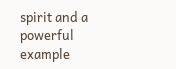spirit and a powerful example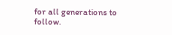for all generations to follow.